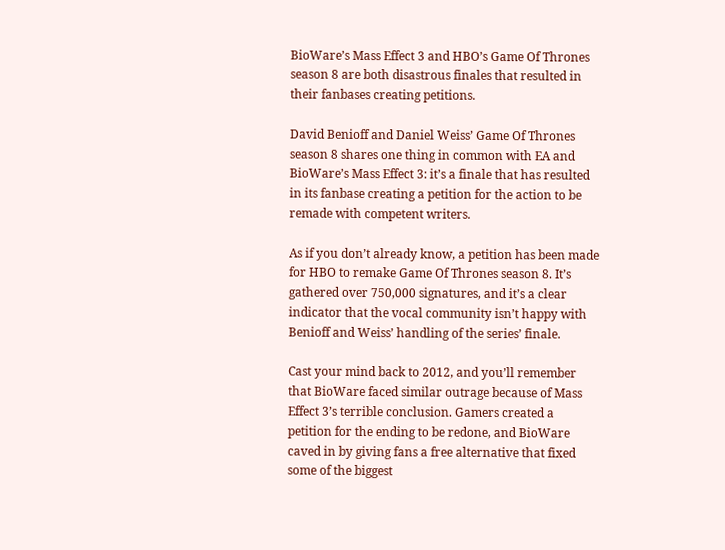BioWare’s Mass Effect 3 and HBO’s Game Of Thrones season 8 are both disastrous finales that resulted in their fanbases creating petitions.

David Benioff and Daniel Weiss’ Game Of Thrones season 8 shares one thing in common with EA and BioWare’s Mass Effect 3: it’s a finale that has resulted in its fanbase creating a petition for the action to be remade with competent writers.

As if you don’t already know, a petition has been made for HBO to remake Game Of Thrones season 8. It’s gathered over 750,000 signatures, and it’s a clear indicator that the vocal community isn’t happy with Benioff and Weiss’ handling of the series’ finale.

Cast your mind back to 2012, and you’ll remember that BioWare faced similar outrage because of Mass Effect 3’s terrible conclusion. Gamers created a petition for the ending to be redone, and BioWare caved in by giving fans a free alternative that fixed some of the biggest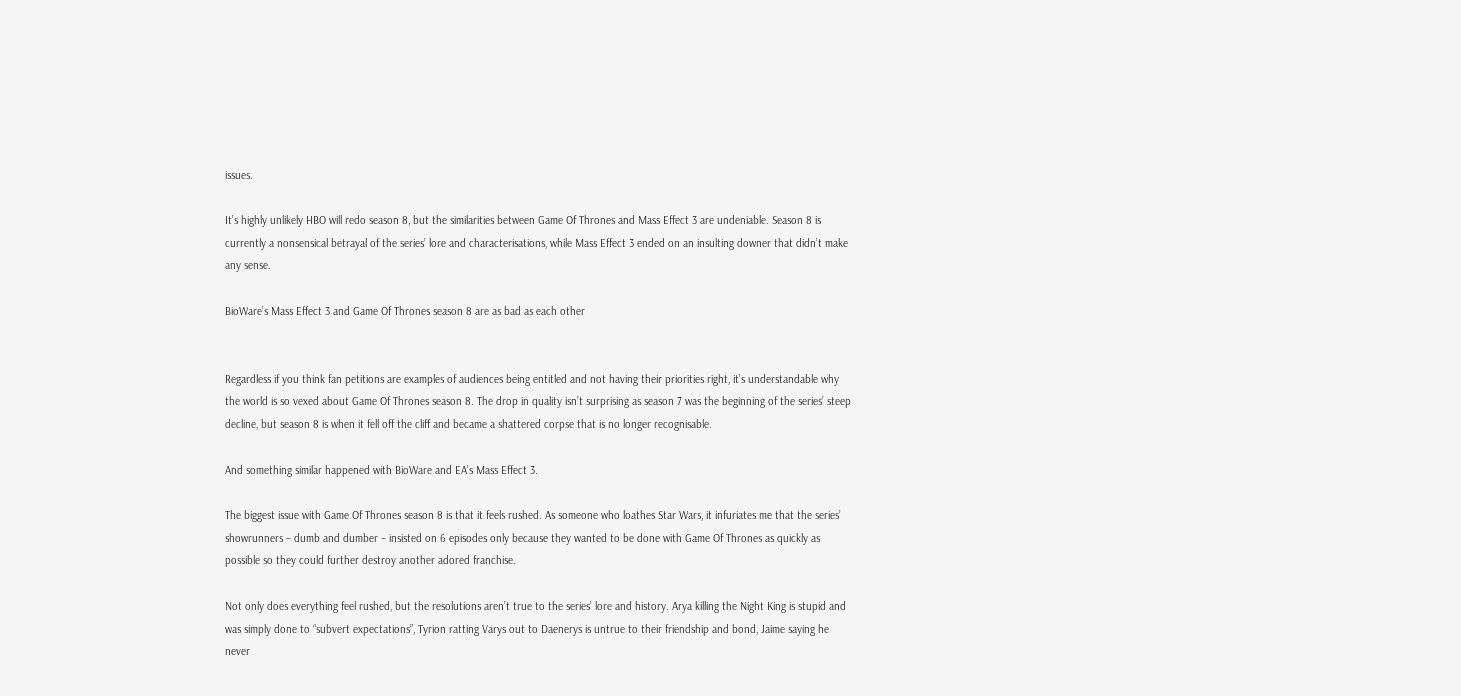issues.

It’s highly unlikely HBO will redo season 8, but the similarities between Game Of Thrones and Mass Effect 3 are undeniable. Season 8 is currently a nonsensical betrayal of the series’ lore and characterisations, while Mass Effect 3 ended on an insulting downer that didn’t make any sense.

BioWare’s Mass Effect 3 and Game Of Thrones season 8 are as bad as each other


Regardless if you think fan petitions are examples of audiences being entitled and not having their priorities right, it’s understandable why the world is so vexed about Game Of Thrones season 8. The drop in quality isn’t surprising as season 7 was the beginning of the series’ steep decline, but season 8 is when it fell off the cliff and became a shattered corpse that is no longer recognisable.

And something similar happened with BioWare and EA’s Mass Effect 3.

The biggest issue with Game Of Thrones season 8 is that it feels rushed. As someone who loathes Star Wars, it infuriates me that the series’ showrunners – dumb and dumber – insisted on 6 episodes only because they wanted to be done with Game Of Thrones as quickly as possible so they could further destroy another adored franchise.

Not only does everything feel rushed, but the resolutions aren’t true to the series’ lore and history. Arya killing the Night King is stupid and was simply done to “subvert expectations”, Tyrion ratting Varys out to Daenerys is untrue to their friendship and bond, Jaime saying he never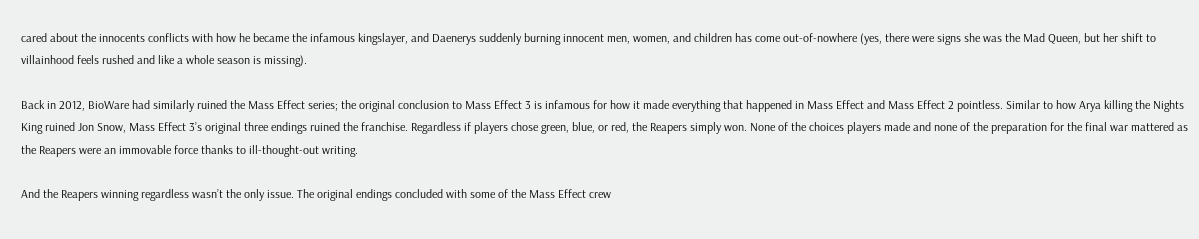cared about the innocents conflicts with how he became the infamous kingslayer, and Daenerys suddenly burning innocent men, women, and children has come out-of-nowhere (yes, there were signs she was the Mad Queen, but her shift to villainhood feels rushed and like a whole season is missing).

Back in 2012, BioWare had similarly ruined the Mass Effect series; the original conclusion to Mass Effect 3 is infamous for how it made everything that happened in Mass Effect and Mass Effect 2 pointless. Similar to how Arya killing the Nights King ruined Jon Snow, Mass Effect 3’s original three endings ruined the franchise. Regardless if players chose green, blue, or red, the Reapers simply won. None of the choices players made and none of the preparation for the final war mattered as the Reapers were an immovable force thanks to ill-thought-out writing.

And the Reapers winning regardless wasn’t the only issue. The original endings concluded with some of the Mass Effect crew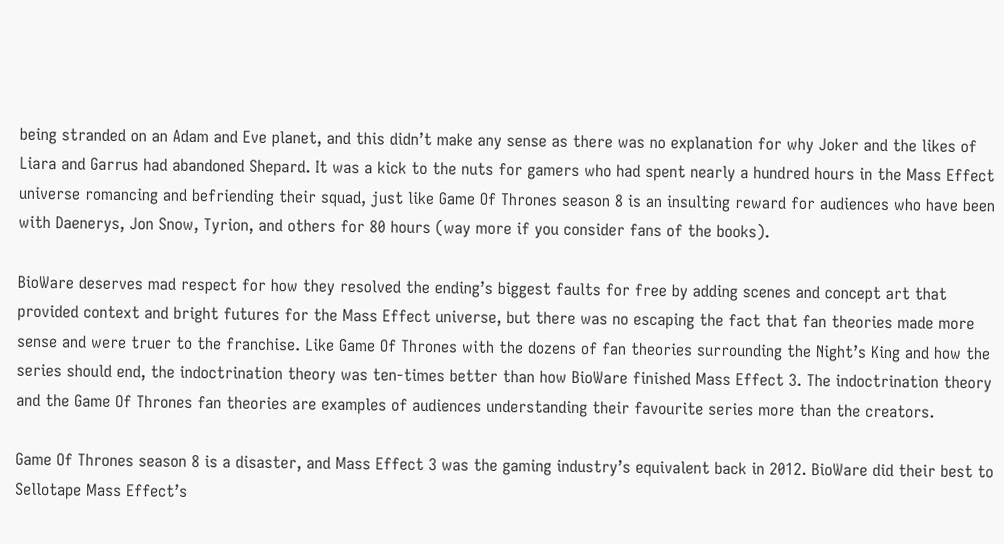being stranded on an Adam and Eve planet, and this didn’t make any sense as there was no explanation for why Joker and the likes of Liara and Garrus had abandoned Shepard. It was a kick to the nuts for gamers who had spent nearly a hundred hours in the Mass Effect universe romancing and befriending their squad, just like Game Of Thrones season 8 is an insulting reward for audiences who have been with Daenerys, Jon Snow, Tyrion, and others for 80 hours (way more if you consider fans of the books).

BioWare deserves mad respect for how they resolved the ending’s biggest faults for free by adding scenes and concept art that provided context and bright futures for the Mass Effect universe, but there was no escaping the fact that fan theories made more sense and were truer to the franchise. Like Game Of Thrones with the dozens of fan theories surrounding the Night’s King and how the series should end, the indoctrination theory was ten-times better than how BioWare finished Mass Effect 3. The indoctrination theory and the Game Of Thrones fan theories are examples of audiences understanding their favourite series more than the creators.

Game Of Thrones season 8 is a disaster, and Mass Effect 3 was the gaming industry’s equivalent back in 2012. BioWare did their best to Sellotape Mass Effect’s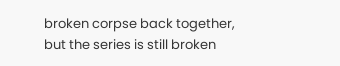broken corpse back together, but the series is still broken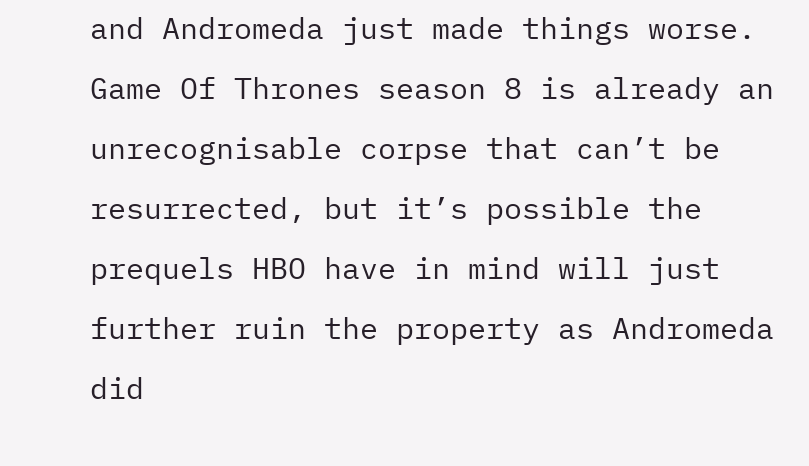and Andromeda just made things worse. Game Of Thrones season 8 is already an unrecognisable corpse that can’t be resurrected, but it’s possible the prequels HBO have in mind will just further ruin the property as Andromeda did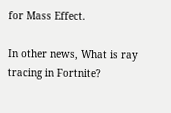for Mass Effect.

In other news, What is ray tracing in Fortnite?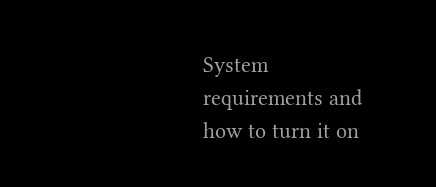System requirements and how to turn it on